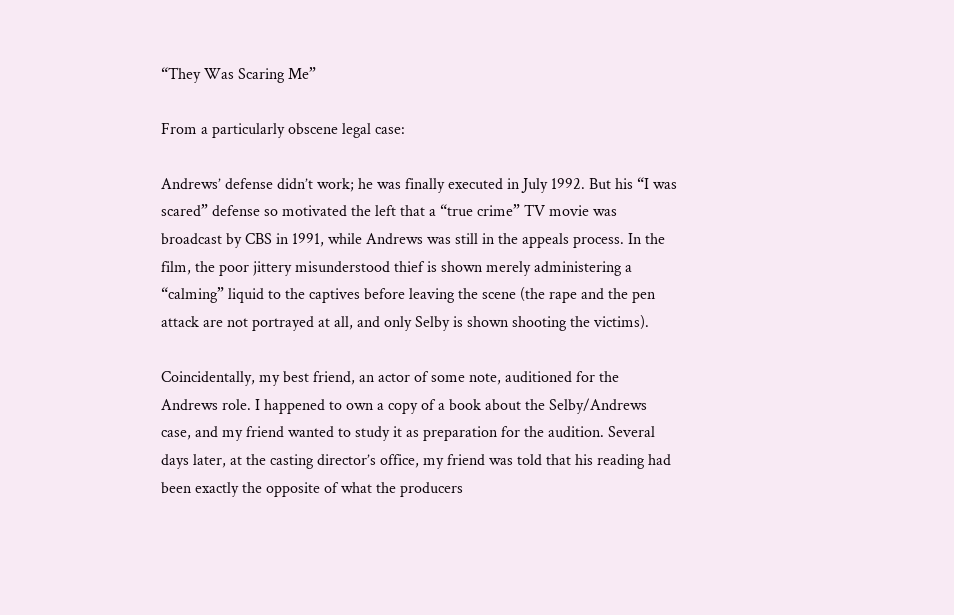“They Was Scaring Me”

From a particularly obscene legal case:

Andrews’ defense didn’t work; he was finally executed in July 1992. But his “I was scared” defense so motivated the left that a “true crime” TV movie was broadcast by CBS in 1991, while Andrews was still in the appeals process. In the film, the poor jittery misunderstood thief is shown merely administering a “calming” liquid to the captives before leaving the scene (the rape and the pen attack are not portrayed at all, and only Selby is shown shooting the victims).

Coincidentally, my best friend, an actor of some note, auditioned for the Andrews role. I happened to own a copy of a book about the Selby/Andrews case, and my friend wanted to study it as preparation for the audition. Several days later, at the casting director’s office, my friend was told that his reading had been exactly the opposite of what the producers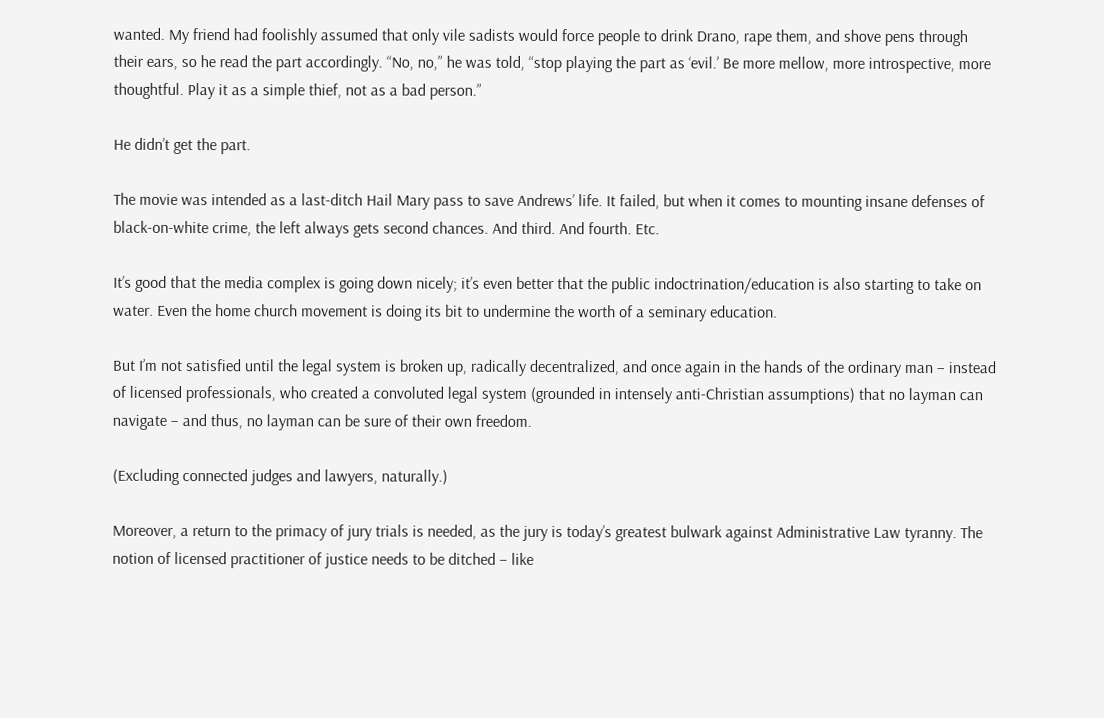wanted. My friend had foolishly assumed that only vile sadists would force people to drink Drano, rape them, and shove pens through their ears, so he read the part accordingly. “No, no,” he was told, “stop playing the part as ‘evil.’ Be more mellow, more introspective, more thoughtful. Play it as a simple thief, not as a bad person.”

He didn’t get the part.

The movie was intended as a last-ditch Hail Mary pass to save Andrews’ life. It failed, but when it comes to mounting insane defenses of black-on-white crime, the left always gets second chances. And third. And fourth. Etc.

It’s good that the media complex is going down nicely; it’s even better that the public indoctrination/education is also starting to take on water. Even the home church movement is doing its bit to undermine the worth of a seminary education.

But I’m not satisfied until the legal system is broken up, radically decentralized, and once again in the hands of the ordinary man – instead of licensed professionals, who created a convoluted legal system (grounded in intensely anti-Christian assumptions) that no layman can navigate – and thus, no layman can be sure of their own freedom.

(Excluding connected judges and lawyers, naturally.)

Moreover, a return to the primacy of jury trials is needed, as the jury is today’s greatest bulwark against Administrative Law tyranny. The notion of licensed practitioner of justice needs to be ditched – like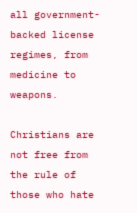all government-backed license regimes, from medicine to weapons.

Christians are not free from the rule of those who hate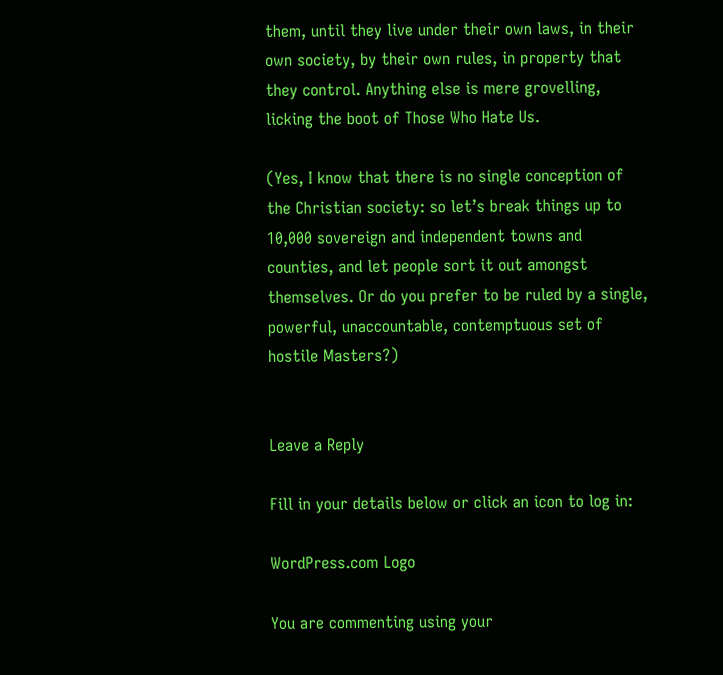them, until they live under their own laws, in their own society, by their own rules, in property that they control. Anything else is mere grovelling, licking the boot of Those Who Hate Us.

(Yes, I know that there is no single conception of the Christian society: so let’s break things up to 10,000 sovereign and independent towns and counties, and let people sort it out amongst themselves. Or do you prefer to be ruled by a single, powerful, unaccountable, contemptuous set of hostile Masters?)


Leave a Reply

Fill in your details below or click an icon to log in:

WordPress.com Logo

You are commenting using your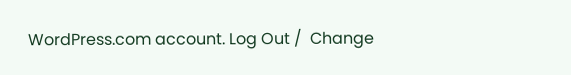WordPress.com account. Log Out /  Change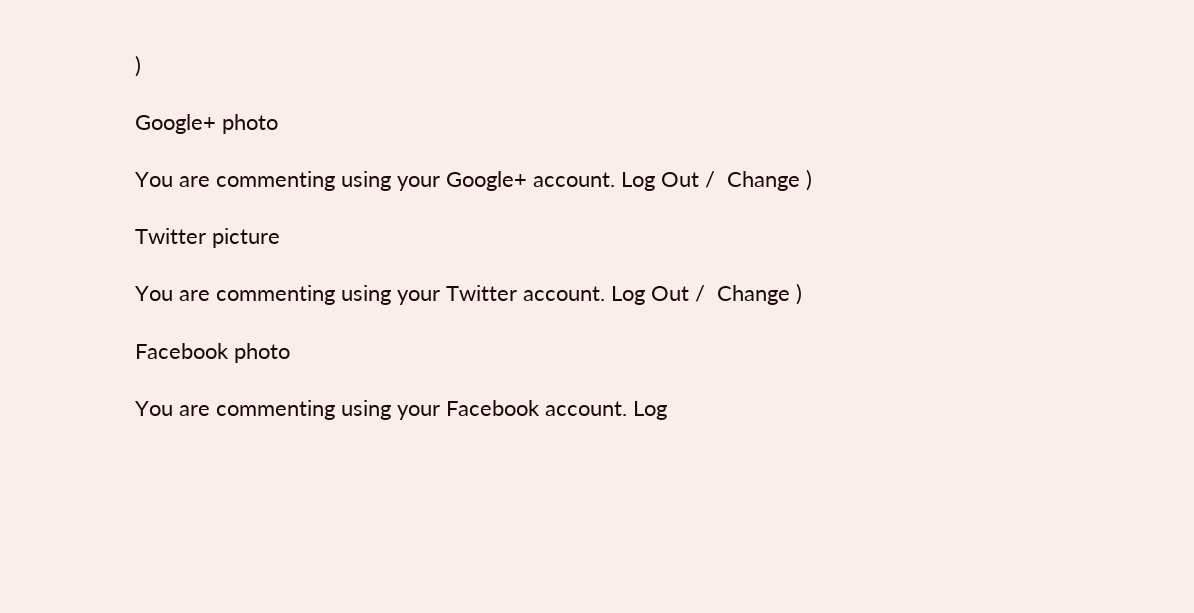)

Google+ photo

You are commenting using your Google+ account. Log Out /  Change )

Twitter picture

You are commenting using your Twitter account. Log Out /  Change )

Facebook photo

You are commenting using your Facebook account. Log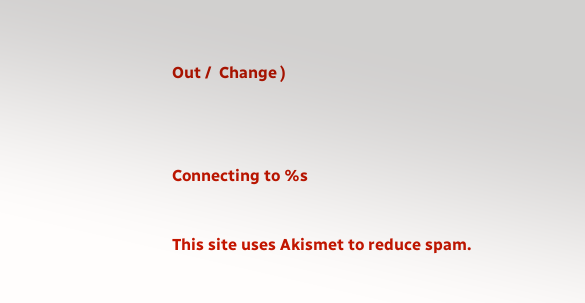Out /  Change )


Connecting to %s

This site uses Akismet to reduce spam.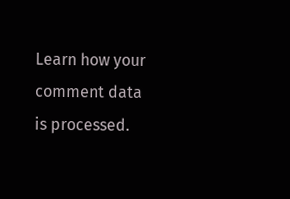Learn how your comment data is processed.